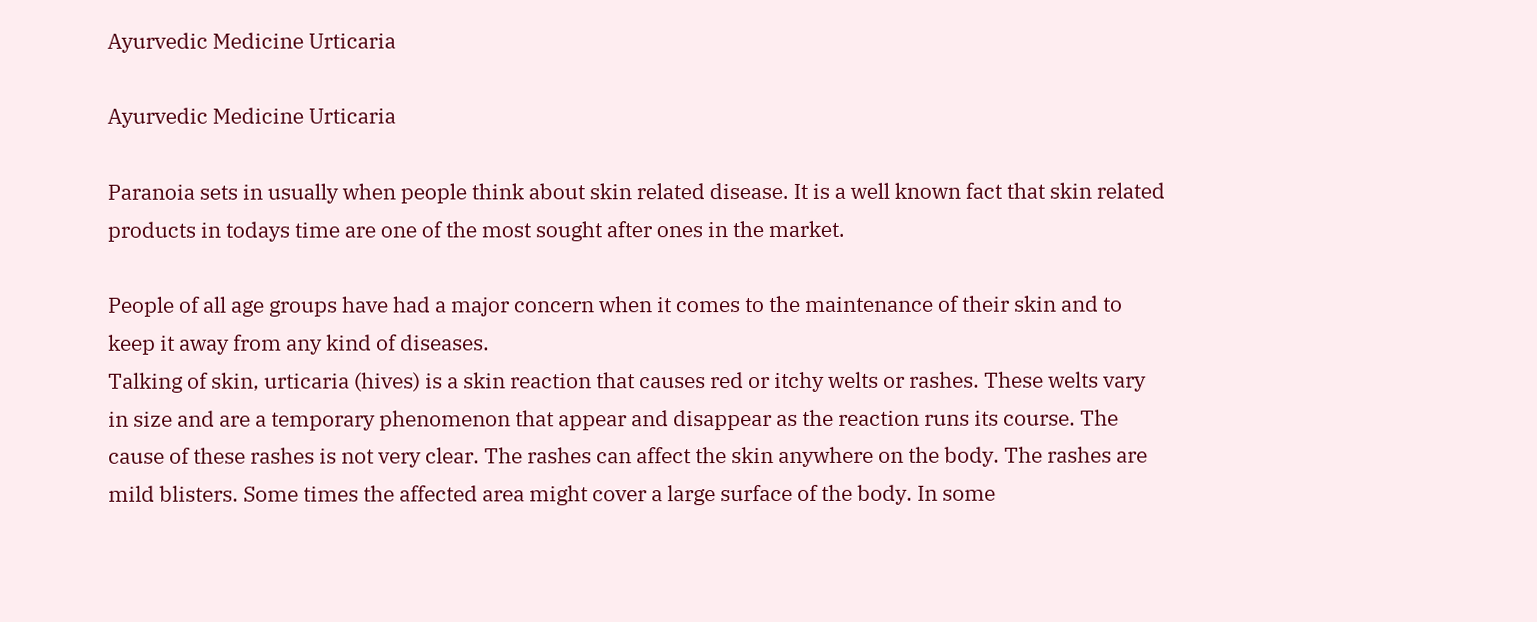Ayurvedic Medicine Urticaria

Ayurvedic Medicine Urticaria

Paranoia sets in usually when people think about skin related disease. It is a well known fact that skin related products in todays time are one of the most sought after ones in the market.

People of all age groups have had a major concern when it comes to the maintenance of their skin and to keep it away from any kind of diseases.
Talking of skin, urticaria (hives) is a skin reaction that causes red or itchy welts or rashes. These welts vary in size and are a temporary phenomenon that appear and disappear as the reaction runs its course. The cause of these rashes is not very clear. The rashes can affect the skin anywhere on the body. The rashes are mild blisters. Some times the affected area might cover a large surface of the body. In some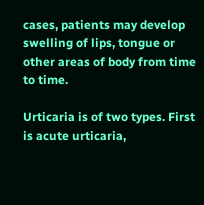cases, patients may develop swelling of lips, tongue or other areas of body from time to time.

Urticaria is of two types. First is acute urticaria,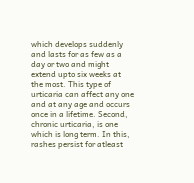which develops suddenly and lasts for as few as a day or two and might extend upto six weeks at the most. This type of urticaria can affect any one and at any age and occurs once in a lifetime. Second, chronic urticaria, is one which is long term. In this, rashes persist for atleast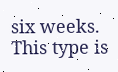six weeks. This type is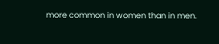more common in women than in men.